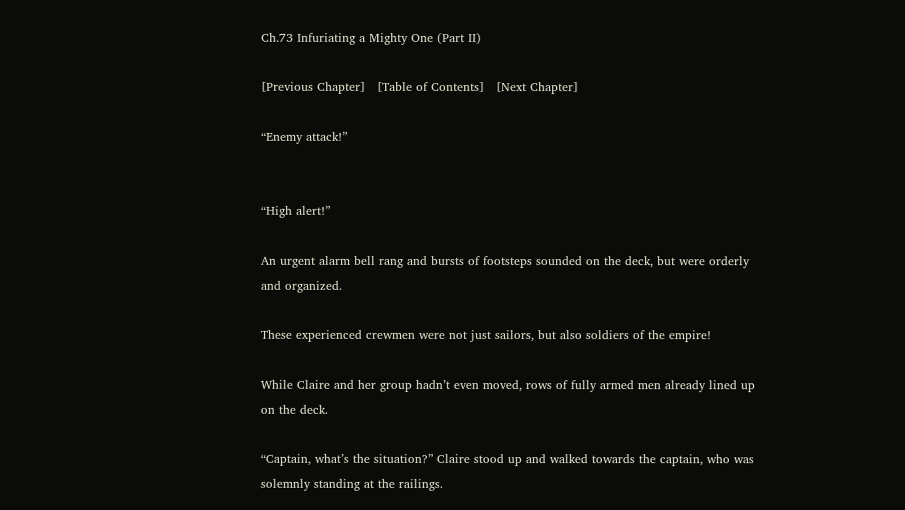Ch.73 Infuriating a Mighty One (Part II)

[Previous Chapter]   [Table of Contents]   [Next Chapter]

“Enemy attack!”


“High alert!”

An urgent alarm bell rang and bursts of footsteps sounded on the deck, but were orderly and organized.

These experienced crewmen were not just sailors, but also soldiers of the empire!

While Claire and her group hadn’t even moved, rows of fully armed men already lined up on the deck.

“Captain, what’s the situation?” Claire stood up and walked towards the captain, who was solemnly standing at the railings.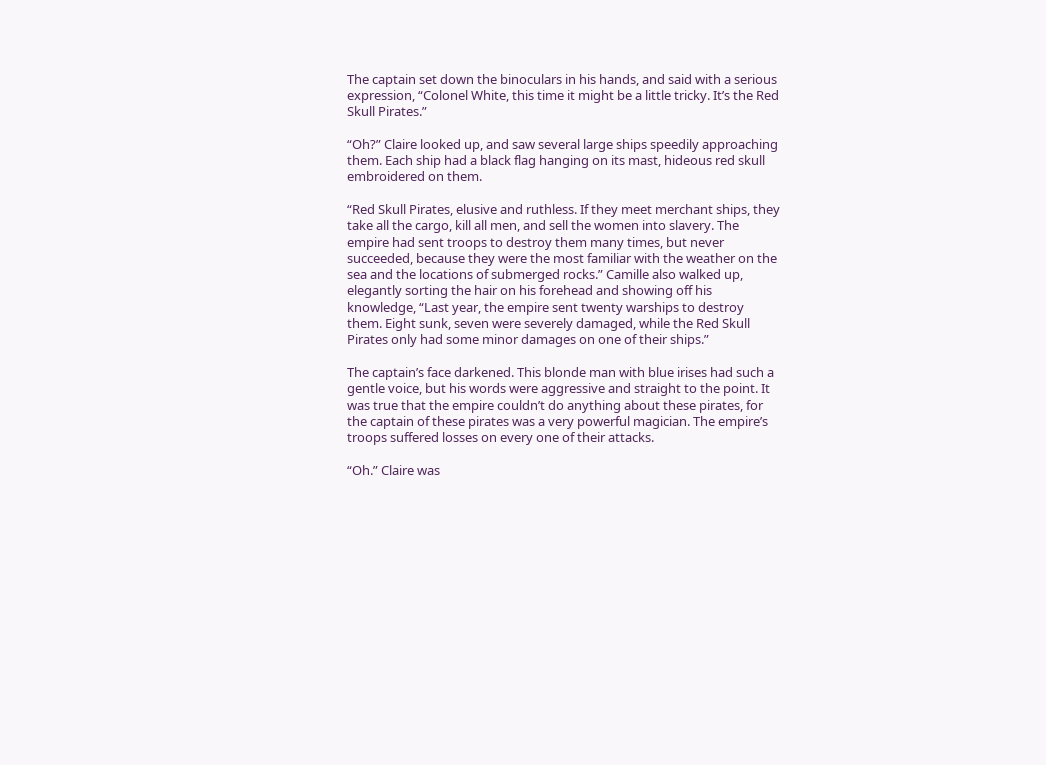The captain set down the binoculars in his hands, and said with a serious expression, “Colonel White, this time it might be a little tricky. It’s the Red Skull Pirates.”

“Oh?” Claire looked up, and saw several large ships speedily approaching them. Each ship had a black flag hanging on its mast, hideous red skull embroidered on them.

“Red Skull Pirates, elusive and ruthless. If they meet merchant ships, they take all the cargo, kill all men, and sell the women into slavery. The empire had sent troops to destroy them many times, but never succeeded, because they were the most familiar with the weather on the sea and the locations of submerged rocks.” Camille also walked up, elegantly sorting the hair on his forehead and showing off his knowledge, “Last year, the empire sent twenty warships to destroy them. Eight sunk, seven were severely damaged, while the Red Skull Pirates only had some minor damages on one of their ships.”

The captain’s face darkened. This blonde man with blue irises had such a gentle voice, but his words were aggressive and straight to the point. It was true that the empire couldn’t do anything about these pirates, for the captain of these pirates was a very powerful magician. The empire’s troops suffered losses on every one of their attacks.

“Oh.” Claire was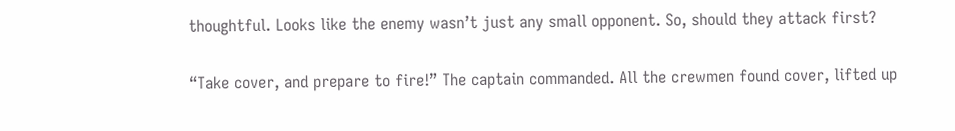thoughtful. Looks like the enemy wasn’t just any small opponent. So, should they attack first?

“Take cover, and prepare to fire!” The captain commanded. All the crewmen found cover, lifted up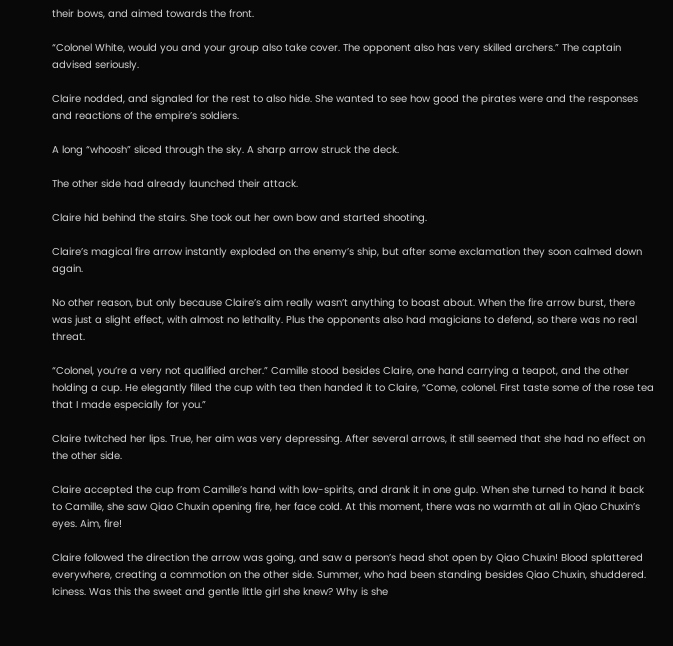their bows, and aimed towards the front.

“Colonel White, would you and your group also take cover. The opponent also has very skilled archers.” The captain advised seriously.

Claire nodded, and signaled for the rest to also hide. She wanted to see how good the pirates were and the responses and reactions of the empire’s soldiers.

A long “whoosh” sliced through the sky. A sharp arrow struck the deck.

The other side had already launched their attack.

Claire hid behind the stairs. She took out her own bow and started shooting.

Claire’s magical fire arrow instantly exploded on the enemy’s ship, but after some exclamation they soon calmed down again.

No other reason, but only because Claire’s aim really wasn’t anything to boast about. When the fire arrow burst, there was just a slight effect, with almost no lethality. Plus the opponents also had magicians to defend, so there was no real threat.

“Colonel, you’re a very not qualified archer.” Camille stood besides Claire, one hand carrying a teapot, and the other holding a cup. He elegantly filled the cup with tea then handed it to Claire, “Come, colonel. First taste some of the rose tea that I made especially for you.”

Claire twitched her lips. True, her aim was very depressing. After several arrows, it still seemed that she had no effect on the other side.

Claire accepted the cup from Camille’s hand with low-spirits, and drank it in one gulp. When she turned to hand it back to Camille, she saw Qiao Chuxin opening fire, her face cold. At this moment, there was no warmth at all in Qiao Chuxin’s eyes. Aim, fire!

Claire followed the direction the arrow was going, and saw a person’s head shot open by Qiao Chuxin! Blood splattered everywhere, creating a commotion on the other side. Summer, who had been standing besides Qiao Chuxin, shuddered. Iciness. Was this the sweet and gentle little girl she knew? Why is she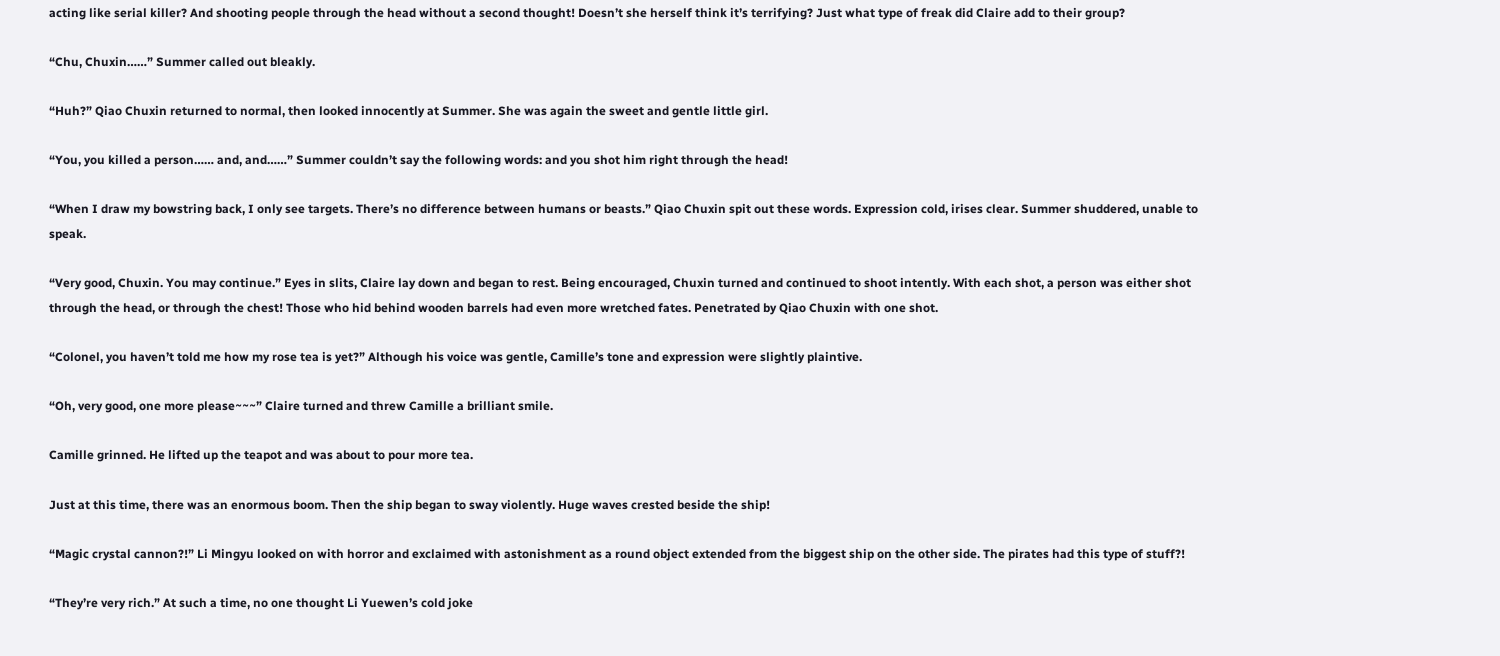acting like serial killer? And shooting people through the head without a second thought! Doesn’t she herself think it’s terrifying? Just what type of freak did Claire add to their group?

“Chu, Chuxin……” Summer called out bleakly.

“Huh?” Qiao Chuxin returned to normal, then looked innocently at Summer. She was again the sweet and gentle little girl.

“You, you killed a person…… and, and……” Summer couldn’t say the following words: and you shot him right through the head!

“When I draw my bowstring back, I only see targets. There’s no difference between humans or beasts.” Qiao Chuxin spit out these words. Expression cold, irises clear. Summer shuddered, unable to speak.

“Very good, Chuxin. You may continue.” Eyes in slits, Claire lay down and began to rest. Being encouraged, Chuxin turned and continued to shoot intently. With each shot, a person was either shot through the head, or through the chest! Those who hid behind wooden barrels had even more wretched fates. Penetrated by Qiao Chuxin with one shot.

“Colonel, you haven’t told me how my rose tea is yet?” Although his voice was gentle, Camille’s tone and expression were slightly plaintive.

“Oh, very good, one more please~~~” Claire turned and threw Camille a brilliant smile.

Camille grinned. He lifted up the teapot and was about to pour more tea.

Just at this time, there was an enormous boom. Then the ship began to sway violently. Huge waves crested beside the ship!

“Magic crystal cannon?!” Li Mingyu looked on with horror and exclaimed with astonishment as a round object extended from the biggest ship on the other side. The pirates had this type of stuff?!

“They’re very rich.” At such a time, no one thought Li Yuewen’s cold joke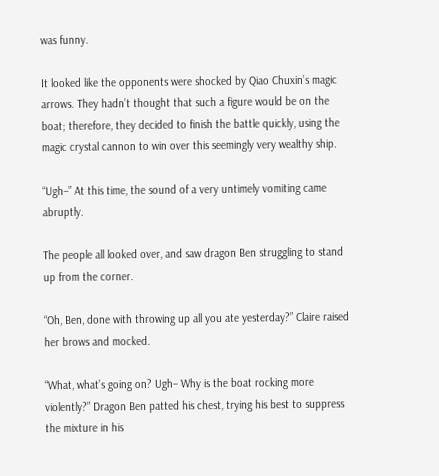was funny.

It looked like the opponents were shocked by Qiao Chuxin’s magic arrows. They hadn’t thought that such a figure would be on the boat; therefore, they decided to finish the battle quickly, using the magic crystal cannon to win over this seemingly very wealthy ship.

“Ugh–” At this time, the sound of a very untimely vomiting came abruptly.

The people all looked over, and saw dragon Ben struggling to stand up from the corner.

“Oh, Ben, done with throwing up all you ate yesterday?” Claire raised her brows and mocked.

“What, what’s going on? Ugh– Why is the boat rocking more violently?” Dragon Ben patted his chest, trying his best to suppress the mixture in his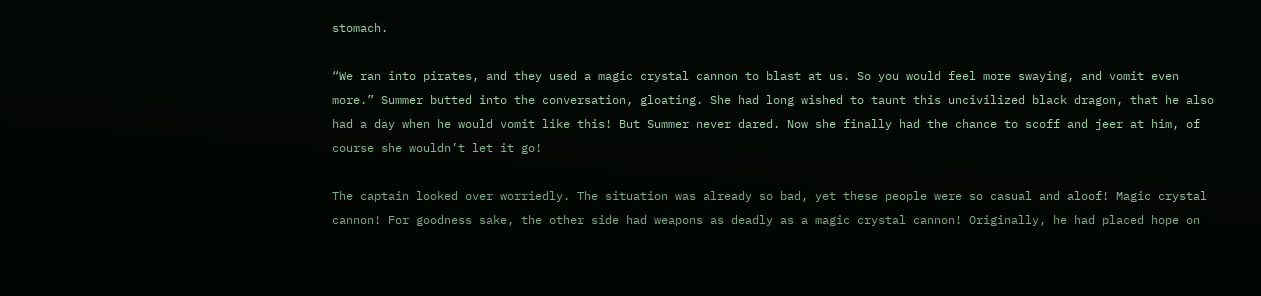stomach.

“We ran into pirates, and they used a magic crystal cannon to blast at us. So you would feel more swaying, and vomit even more.” Summer butted into the conversation, gloating. She had long wished to taunt this uncivilized black dragon, that he also had a day when he would vomit like this! But Summer never dared. Now she finally had the chance to scoff and jeer at him, of course she wouldn’t let it go!

The captain looked over worriedly. The situation was already so bad, yet these people were so casual and aloof! Magic crystal cannon! For goodness sake, the other side had weapons as deadly as a magic crystal cannon! Originally, he had placed hope on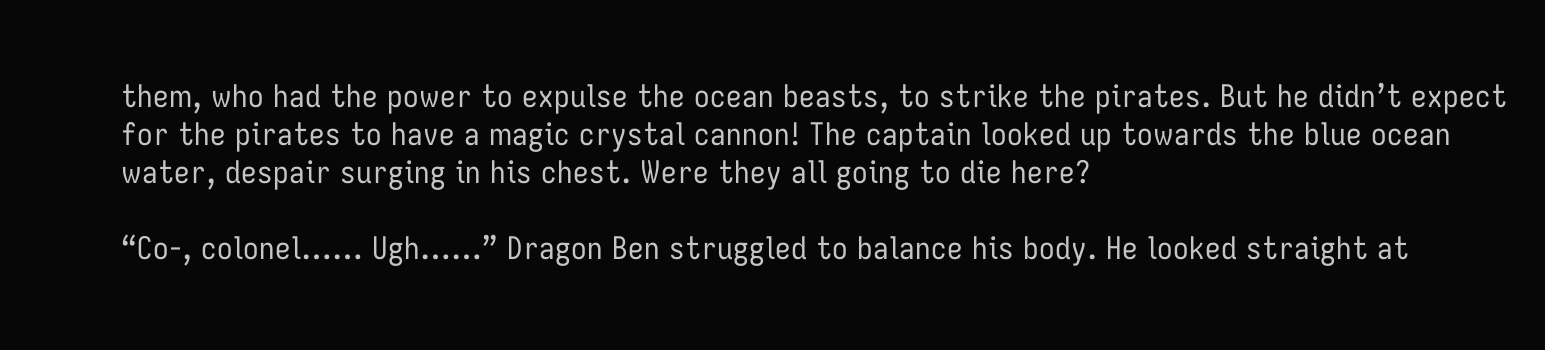them, who had the power to expulse the ocean beasts, to strike the pirates. But he didn’t expect for the pirates to have a magic crystal cannon! The captain looked up towards the blue ocean water, despair surging in his chest. Were they all going to die here?

“Co-, colonel…… Ugh……” Dragon Ben struggled to balance his body. He looked straight at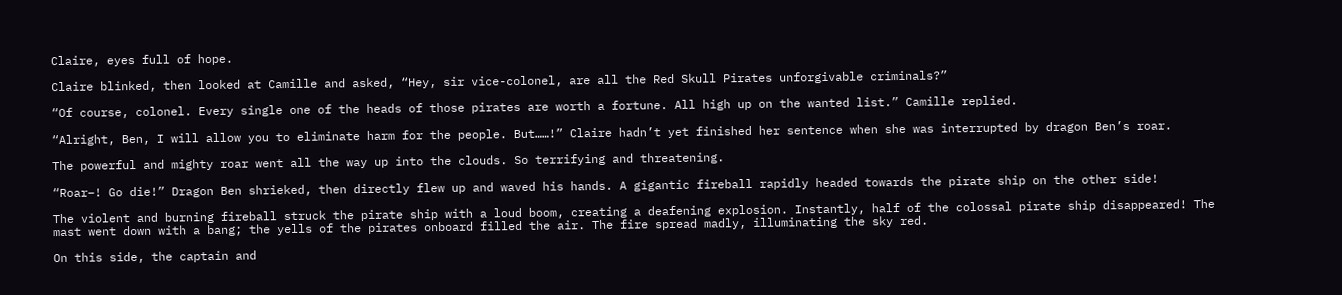Claire, eyes full of hope.

Claire blinked, then looked at Camille and asked, “Hey, sir vice-colonel, are all the Red Skull Pirates unforgivable criminals?”

“Of course, colonel. Every single one of the heads of those pirates are worth a fortune. All high up on the wanted list.” Camille replied.

“Alright, Ben, I will allow you to eliminate harm for the people. But……!” Claire hadn’t yet finished her sentence when she was interrupted by dragon Ben’s roar.

The powerful and mighty roar went all the way up into the clouds. So terrifying and threatening.

“Roar–! Go die!” Dragon Ben shrieked, then directly flew up and waved his hands. A gigantic fireball rapidly headed towards the pirate ship on the other side!

The violent and burning fireball struck the pirate ship with a loud boom, creating a deafening explosion. Instantly, half of the colossal pirate ship disappeared! The mast went down with a bang; the yells of the pirates onboard filled the air. The fire spread madly, illuminating the sky red.

On this side, the captain and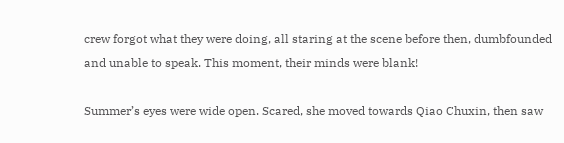crew forgot what they were doing, all staring at the scene before then, dumbfounded and unable to speak. This moment, their minds were blank!

Summer’s eyes were wide open. Scared, she moved towards Qiao Chuxin, then saw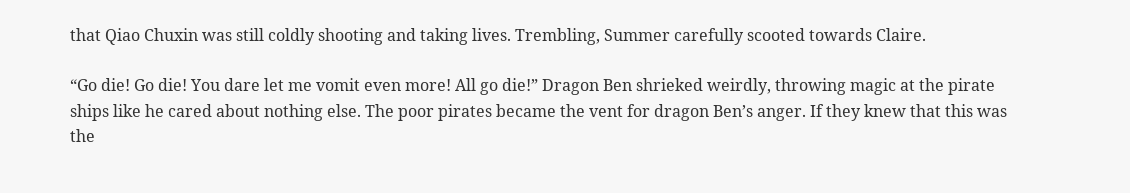that Qiao Chuxin was still coldly shooting and taking lives. Trembling, Summer carefully scooted towards Claire.

“Go die! Go die! You dare let me vomit even more! All go die!” Dragon Ben shrieked weirdly, throwing magic at the pirate ships like he cared about nothing else. The poor pirates became the vent for dragon Ben’s anger. If they knew that this was the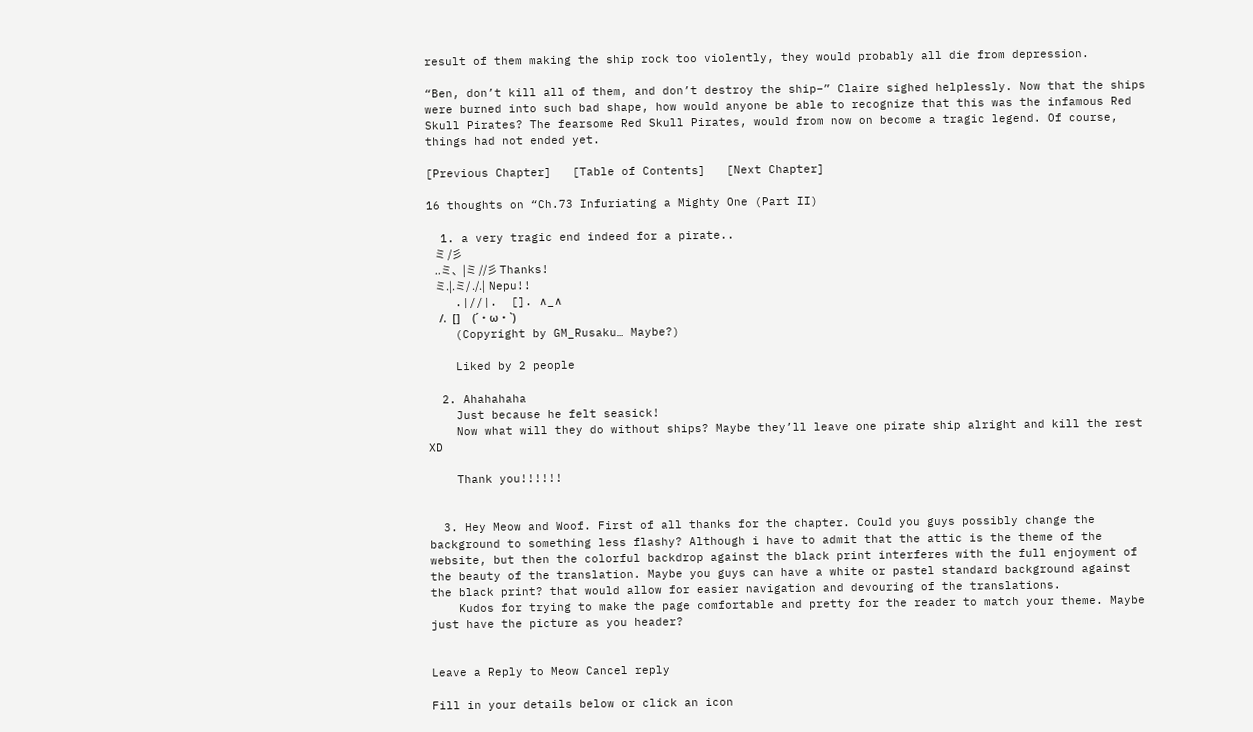result of them making the ship rock too violently, they would probably all die from depression.

“Ben, don’t kill all of them, and don’t destroy the ship–” Claire sighed helplessly. Now that the ships were burned into such bad shape, how would anyone be able to recognize that this was the infamous Red Skull Pirates? The fearsome Red Skull Pirates, would from now on become a tragic legend. Of course, things had not ended yet.

[Previous Chapter]   [Table of Contents]   [Next Chapter]

16 thoughts on “Ch.73 Infuriating a Mighty One (Part II)

  1. a very tragic end indeed for a pirate..
    ミ /彡
    ..ミ、|ミ //彡 Thanks!
    ミ.|.ミ/ ./.|  Nepu!!
    .|//|.  []. ∧_∧
    /.  []    (´・ω・`)
    (Copyright by GM_Rusaku… Maybe?)

    Liked by 2 people

  2. Ahahahaha
    Just because he felt seasick!
    Now what will they do without ships? Maybe they’ll leave one pirate ship alright and kill the rest XD

    Thank you!!!!!!


  3. Hey Meow and Woof. First of all thanks for the chapter. Could you guys possibly change the background to something less flashy? Although i have to admit that the attic is the theme of the website, but then the colorful backdrop against the black print interferes with the full enjoyment of the beauty of the translation. Maybe you guys can have a white or pastel standard background against the black print? that would allow for easier navigation and devouring of the translations.
    Kudos for trying to make the page comfortable and pretty for the reader to match your theme. Maybe just have the picture as you header?


Leave a Reply to Meow Cancel reply

Fill in your details below or click an icon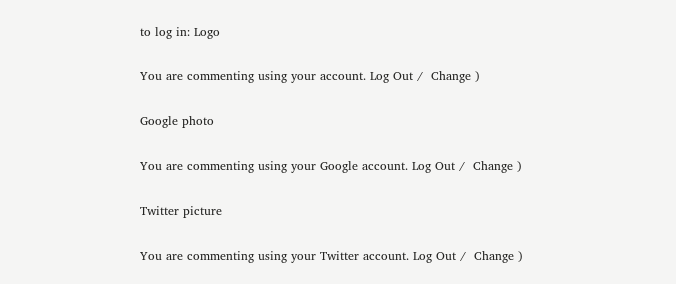to log in: Logo

You are commenting using your account. Log Out /  Change )

Google photo

You are commenting using your Google account. Log Out /  Change )

Twitter picture

You are commenting using your Twitter account. Log Out /  Change )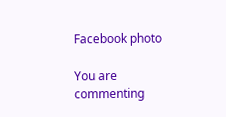Facebook photo

You are commenting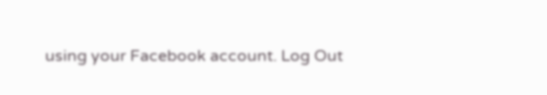using your Facebook account. Log Out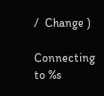/  Change )

Connecting to %s